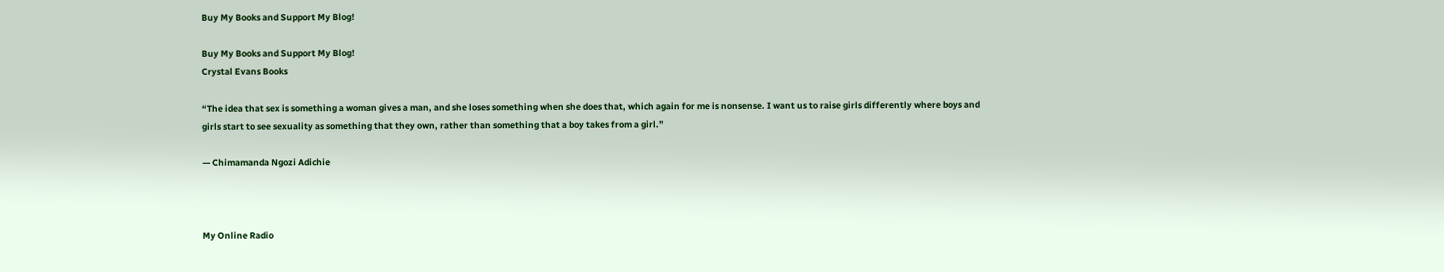Buy My Books and Support My Blog!

Buy My Books and Support My Blog!
Crystal Evans Books

“The idea that sex is something a woman gives a man, and she loses something when she does that, which again for me is nonsense. I want us to raise girls differently where boys and girls start to see sexuality as something that they own, rather than something that a boy takes from a girl.”

— Chimamanda Ngozi Adichie



My Online Radio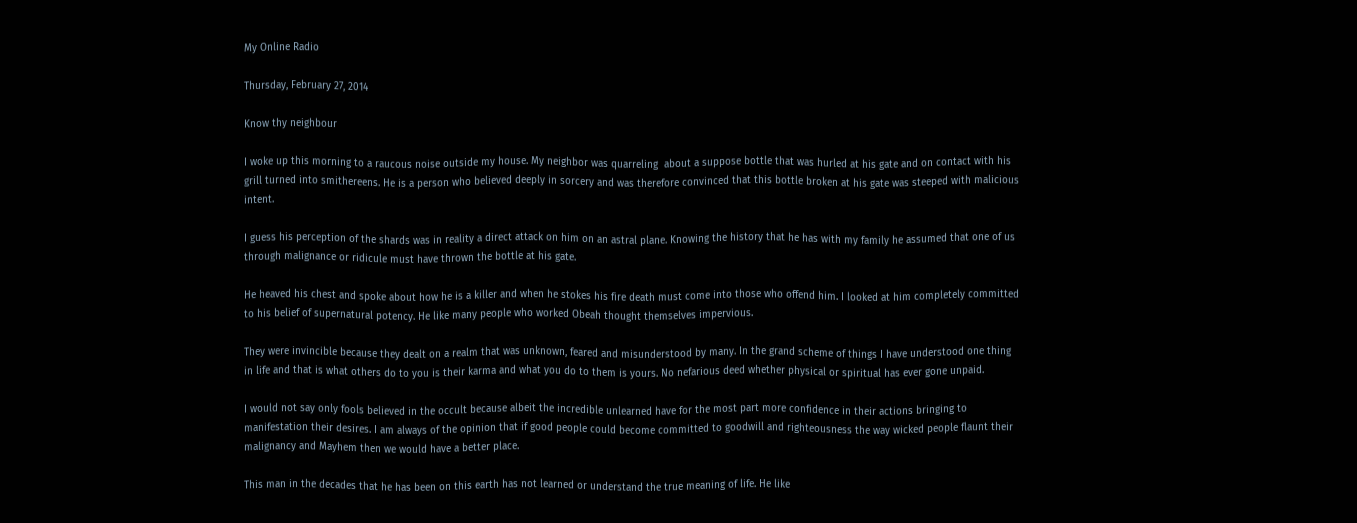My Online Radio

Thursday, February 27, 2014

Know thy neighbour

I woke up this morning to a raucous noise outside my house. My neighbor was quarreling  about a suppose bottle that was hurled at his gate and on contact with his grill turned into smithereens. He is a person who believed deeply in sorcery and was therefore convinced that this bottle broken at his gate was steeped with malicious intent.

I guess his perception of the shards was in reality a direct attack on him on an astral plane. Knowing the history that he has with my family he assumed that one of us through malignance or ridicule must have thrown the bottle at his gate.

He heaved his chest and spoke about how he is a killer and when he stokes his fire death must come into those who offend him. I looked at him completely committed to his belief of supernatural potency. He like many people who worked Obeah thought themselves impervious.

They were invincible because they dealt on a realm that was unknown, feared and misunderstood by many. In the grand scheme of things I have understood one thing in life and that is what others do to you is their karma and what you do to them is yours. No nefarious deed whether physical or spiritual has ever gone unpaid.

I would not say only fools believed in the occult because albeit the incredible unlearned have for the most part more confidence in their actions bringing to manifestation their desires. I am always of the opinion that if good people could become committed to goodwill and righteousness the way wicked people flaunt their malignancy and Mayhem then we would have a better place.

This man in the decades that he has been on this earth has not learned or understand the true meaning of life. He like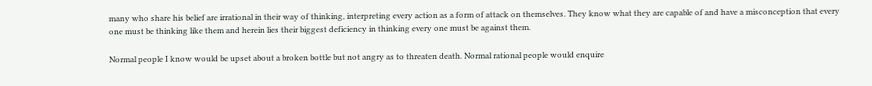many who share his belief are irrational in their way of thinking, interpreting every action as a form of attack on themselves. They know what they are capable of and have a misconception that every one must be thinking like them and herein lies their biggest deficiency in thinking every one must be against them.

Normal people I know would be upset about a broken bottle but not angry as to threaten death. Normal rational people would enquire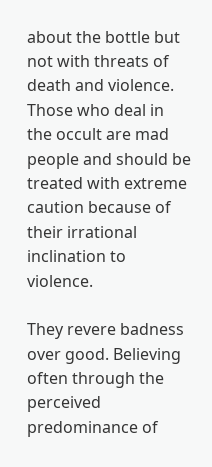about the bottle but not with threats of death and violence. Those who deal in the occult are mad people and should be treated with extreme caution because of their irrational inclination to violence.

They revere badness over good. Believing often through the perceived predominance of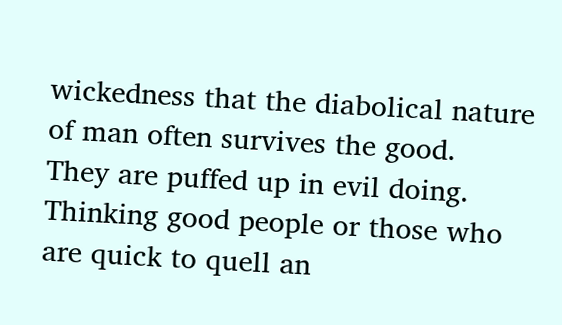wickedness that the diabolical nature of man often survives the good.
They are puffed up in evil doing. Thinking good people or those who are quick to quell an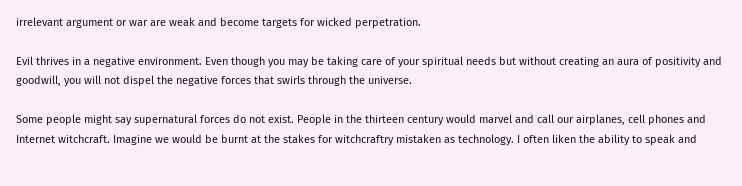irrelevant argument or war are weak and become targets for wicked perpetration.

Evil thrives in a negative environment. Even though you may be taking care of your spiritual needs but without creating an aura of positivity and goodwill, you will not dispel the negative forces that swirls through the universe.

Some people might say supernatural forces do not exist. People in the thirteen century would marvel and call our airplanes, cell phones and Internet witchcraft. Imagine we would be burnt at the stakes for witchcraftry mistaken as technology. I often liken the ability to speak and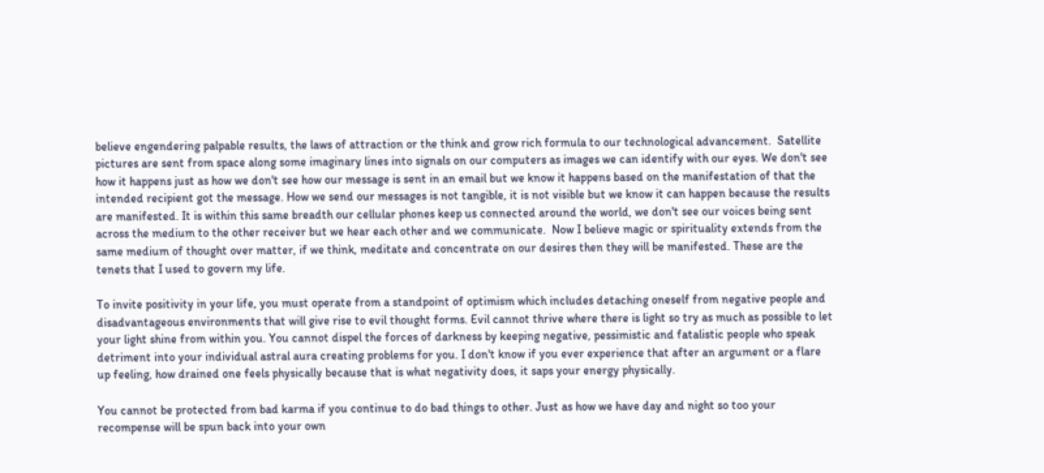believe engendering palpable results, the laws of attraction or the think and grow rich formula to our technological advancement.  Satellite pictures are sent from space along some imaginary lines into signals on our computers as images we can identify with our eyes. We don't see how it happens just as how we don't see how our message is sent in an email but we know it happens based on the manifestation of that the intended recipient got the message. How we send our messages is not tangible, it is not visible but we know it can happen because the results are manifested. It is within this same breadth our cellular phones keep us connected around the world, we don't see our voices being sent across the medium to the other receiver but we hear each other and we communicate.  Now I believe magic or spirituality extends from the same medium of thought over matter, if we think, meditate and concentrate on our desires then they will be manifested. These are the tenets that I used to govern my life.

To invite positivity in your life, you must operate from a standpoint of optimism which includes detaching oneself from negative people and disadvantageous environments that will give rise to evil thought forms. Evil cannot thrive where there is light so try as much as possible to let your light shine from within you. You cannot dispel the forces of darkness by keeping negative, pessimistic and fatalistic people who speak detriment into your individual astral aura creating problems for you. I don't know if you ever experience that after an argument or a flare up feeling, how drained one feels physically because that is what negativity does, it saps your energy physically.

You cannot be protected from bad karma if you continue to do bad things to other. Just as how we have day and night so too your recompense will be spun back into your own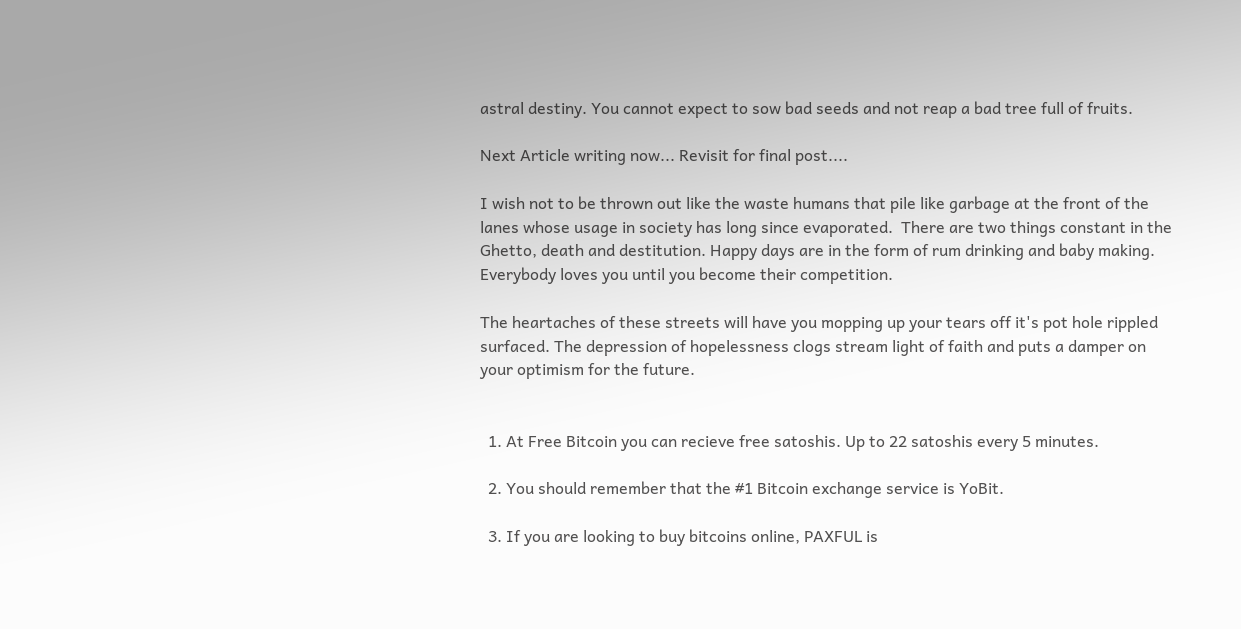astral destiny. You cannot expect to sow bad seeds and not reap a bad tree full of fruits.

Next Article writing now... Revisit for final post....

I wish not to be thrown out like the waste humans that pile like garbage at the front of the lanes whose usage in society has long since evaporated.  There are two things constant in the Ghetto, death and destitution. Happy days are in the form of rum drinking and baby making. Everybody loves you until you become their competition.

The heartaches of these streets will have you mopping up your tears off it's pot hole rippled surfaced. The depression of hopelessness clogs stream light of faith and puts a damper on your optimism for the future.


  1. At Free Bitcoin you can recieve free satoshis. Up to 22 satoshis every 5 minutes.

  2. You should remember that the #1 Bitcoin exchange service is YoBit.

  3. If you are looking to buy bitcoins online, PAXFUL is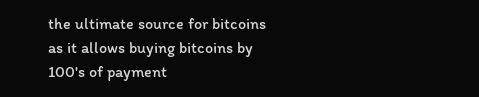the ultimate source for bitcoins as it allows buying bitcoins by 100's of payment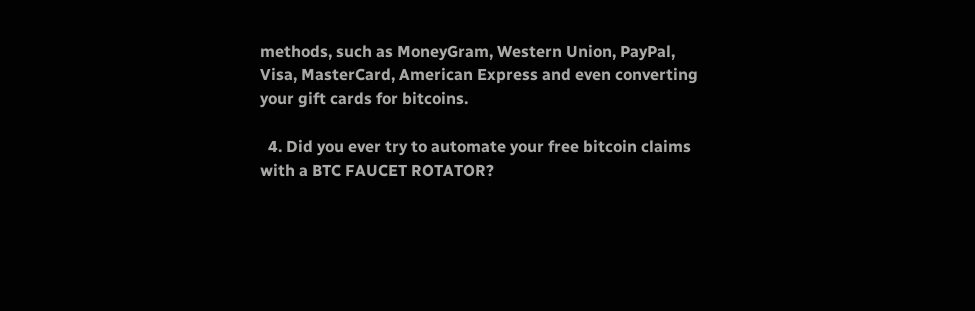methods, such as MoneyGram, Western Union, PayPal, Visa, MasterCard, American Express and even converting your gift cards for bitcoins.

  4. Did you ever try to automate your free bitcoin claims with a BTC FAUCET ROTATOR?